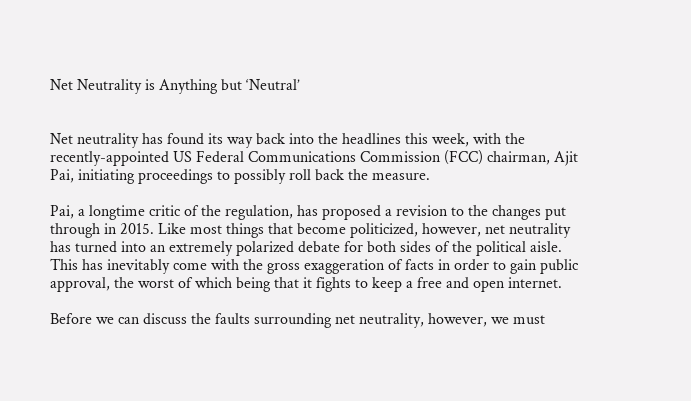Net Neutrality is Anything but ‘Neutral’


Net neutrality has found its way back into the headlines this week, with the recently-appointed US Federal Communications Commission (FCC) chairman, Ajit Pai, initiating proceedings to possibly roll back the measure.

Pai, a longtime critic of the regulation, has proposed a revision to the changes put through in 2015. Like most things that become politicized, however, net neutrality has turned into an extremely polarized debate for both sides of the political aisle. This has inevitably come with the gross exaggeration of facts in order to gain public approval, the worst of which being that it fights to keep a free and open internet.

Before we can discuss the faults surrounding net neutrality, however, we must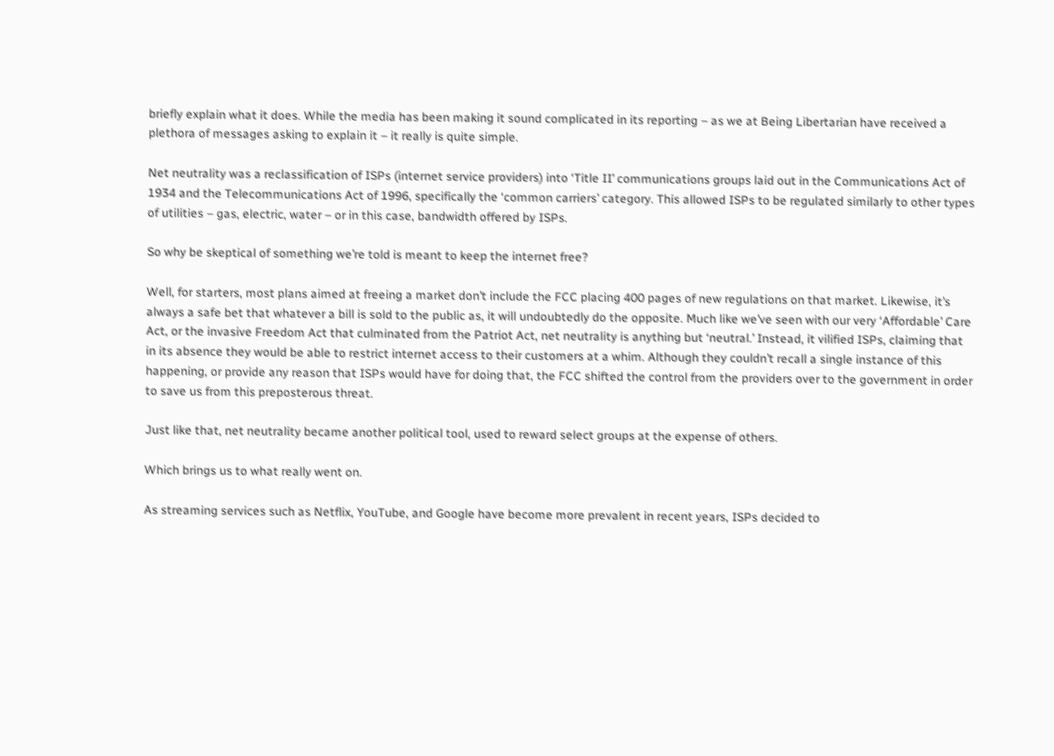briefly explain what it does. While the media has been making it sound complicated in its reporting – as we at Being Libertarian have received a plethora of messages asking to explain it – it really is quite simple.

Net neutrality was a reclassification of ISPs (internet service providers) into ‘Title II’ communications groups laid out in the Communications Act of 1934 and the Telecommunications Act of 1996, specifically the ‘common carriers’ category. This allowed ISPs to be regulated similarly to other types of utilities – gas, electric, water – or in this case, bandwidth offered by ISPs.

So why be skeptical of something we’re told is meant to keep the internet free?

Well, for starters, most plans aimed at freeing a market don’t include the FCC placing 400 pages of new regulations on that market. Likewise, it’s always a safe bet that whatever a bill is sold to the public as, it will undoubtedly do the opposite. Much like we’ve seen with our very ‘Affordable’ Care Act, or the invasive Freedom Act that culminated from the Patriot Act, net neutrality is anything but ‘neutral.’ Instead, it vilified ISPs, claiming that in its absence they would be able to restrict internet access to their customers at a whim. Although they couldn’t recall a single instance of this happening, or provide any reason that ISPs would have for doing that, the FCC shifted the control from the providers over to the government in order to save us from this preposterous threat.

Just like that, net neutrality became another political tool, used to reward select groups at the expense of others.

Which brings us to what really went on.

As streaming services such as Netflix, YouTube, and Google have become more prevalent in recent years, ISPs decided to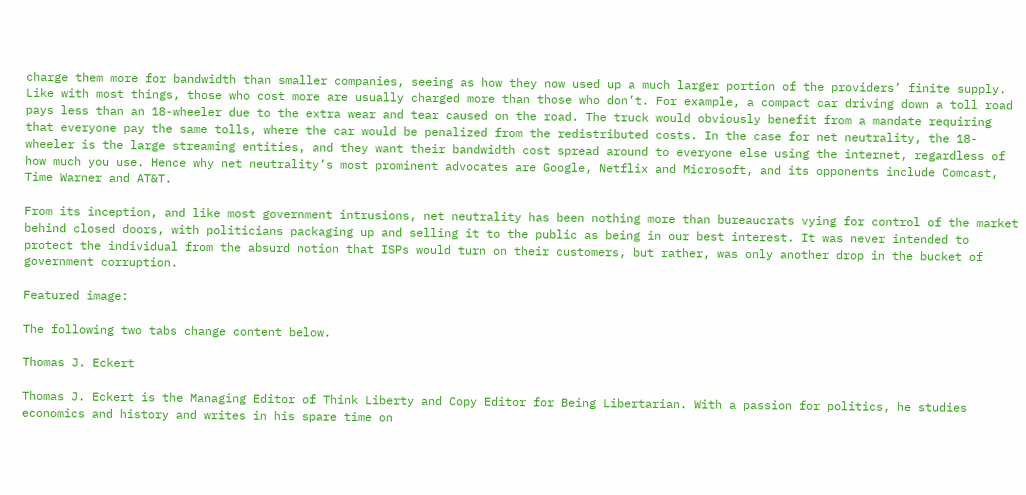charge them more for bandwidth than smaller companies, seeing as how they now used up a much larger portion of the providers’ finite supply. Like with most things, those who cost more are usually charged more than those who don’t. For example, a compact car driving down a toll road pays less than an 18-wheeler due to the extra wear and tear caused on the road. The truck would obviously benefit from a mandate requiring that everyone pay the same tolls, where the car would be penalized from the redistributed costs. In the case for net neutrality, the 18-wheeler is the large streaming entities, and they want their bandwidth cost spread around to everyone else using the internet, regardless of how much you use. Hence why net neutrality’s most prominent advocates are Google, Netflix and Microsoft, and its opponents include Comcast, Time Warner and AT&T.

From its inception, and like most government intrusions, net neutrality has been nothing more than bureaucrats vying for control of the market behind closed doors, with politicians packaging up and selling it to the public as being in our best interest. It was never intended to protect the individual from the absurd notion that ISPs would turn on their customers, but rather, was only another drop in the bucket of government corruption.

Featured image:

The following two tabs change content below.

Thomas J. Eckert

Thomas J. Eckert is the Managing Editor of Think Liberty and Copy Editor for Being Libertarian. With a passion for politics, he studies economics and history and writes in his spare time on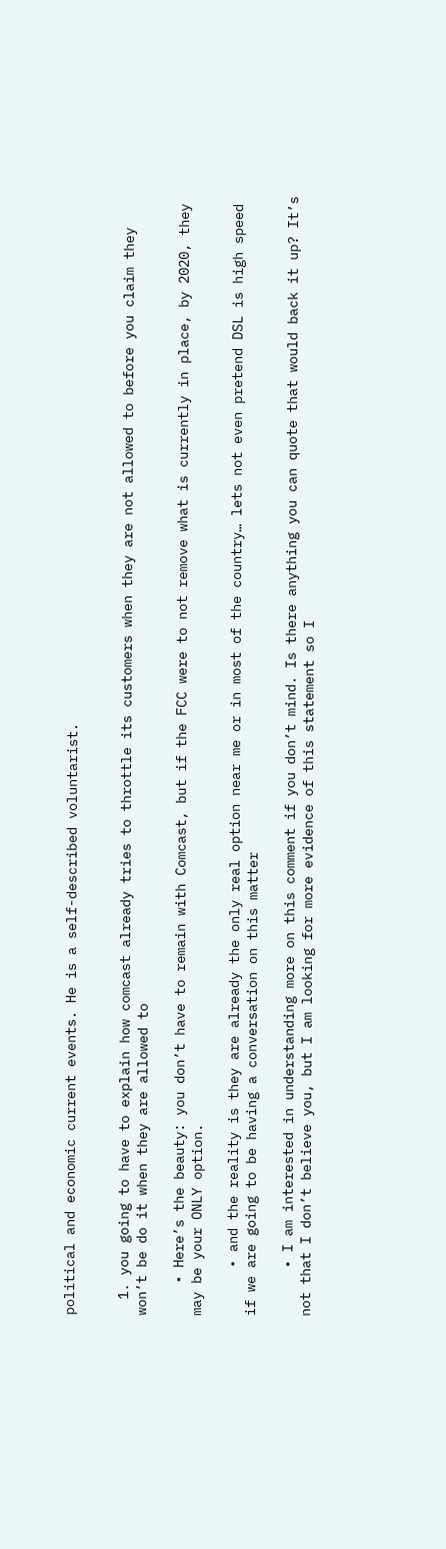political and economic current events. He is a self-described voluntarist.


  1. you going to have to explain how comcast already tries to throttle its customers when they are not allowed to before you claim they won’t be do it when they are allowed to

    • Here’s the beauty: you don’t have to remain with Comcast, but if the FCC were to not remove what is currently in place, by 2020, they may be your ONLY option.

      • and the reality is they are already the only real option near me or in most of the country… lets not even pretend DSL is high speed if we are going to be having a conversation on this matter

      • I am interested in understanding more on this comment if you don’t mind. Is there anything you can quote that would back it up? It’s not that I don’t believe you, but I am looking for more evidence of this statement so I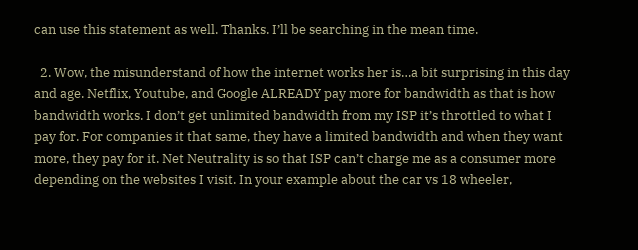can use this statement as well. Thanks. I’ll be searching in the mean time.

  2. Wow, the misunderstand of how the internet works her is…a bit surprising in this day and age. Netflix, Youtube, and Google ALREADY pay more for bandwidth as that is how bandwidth works. I don’t get unlimited bandwidth from my ISP it’s throttled to what I pay for. For companies it that same, they have a limited bandwidth and when they want more, they pay for it. Net Neutrality is so that ISP can’t charge me as a consumer more depending on the websites I visit. In your example about the car vs 18 wheeler,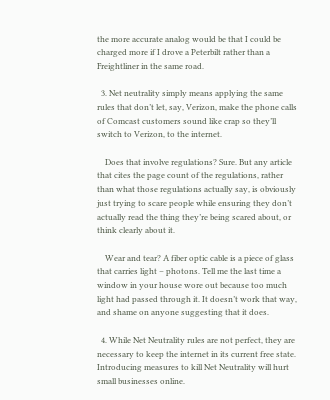the more accurate analog would be that I could be charged more if I drove a Peterbilt rather than a Freightliner in the same road.

  3. Net neutrality simply means applying the same rules that don’t let, say, Verizon, make the phone calls of Comcast customers sound like crap so they’ll switch to Verizon, to the internet.

    Does that involve regulations? Sure. But any article that cites the page count of the regulations, rather than what those regulations actually say, is obviously just trying to scare people while ensuring they don’t actually read the thing they’re being scared about, or think clearly about it.

    Wear and tear? A fiber optic cable is a piece of glass that carries light – photons. Tell me the last time a window in your house wore out because too much light had passed through it. It doesn’t work that way, and shame on anyone suggesting that it does.

  4. While Net Neutrality rules are not perfect, they are necessary to keep the internet in its current free state. Introducing measures to kill Net Neutrality will hurt small businesses online.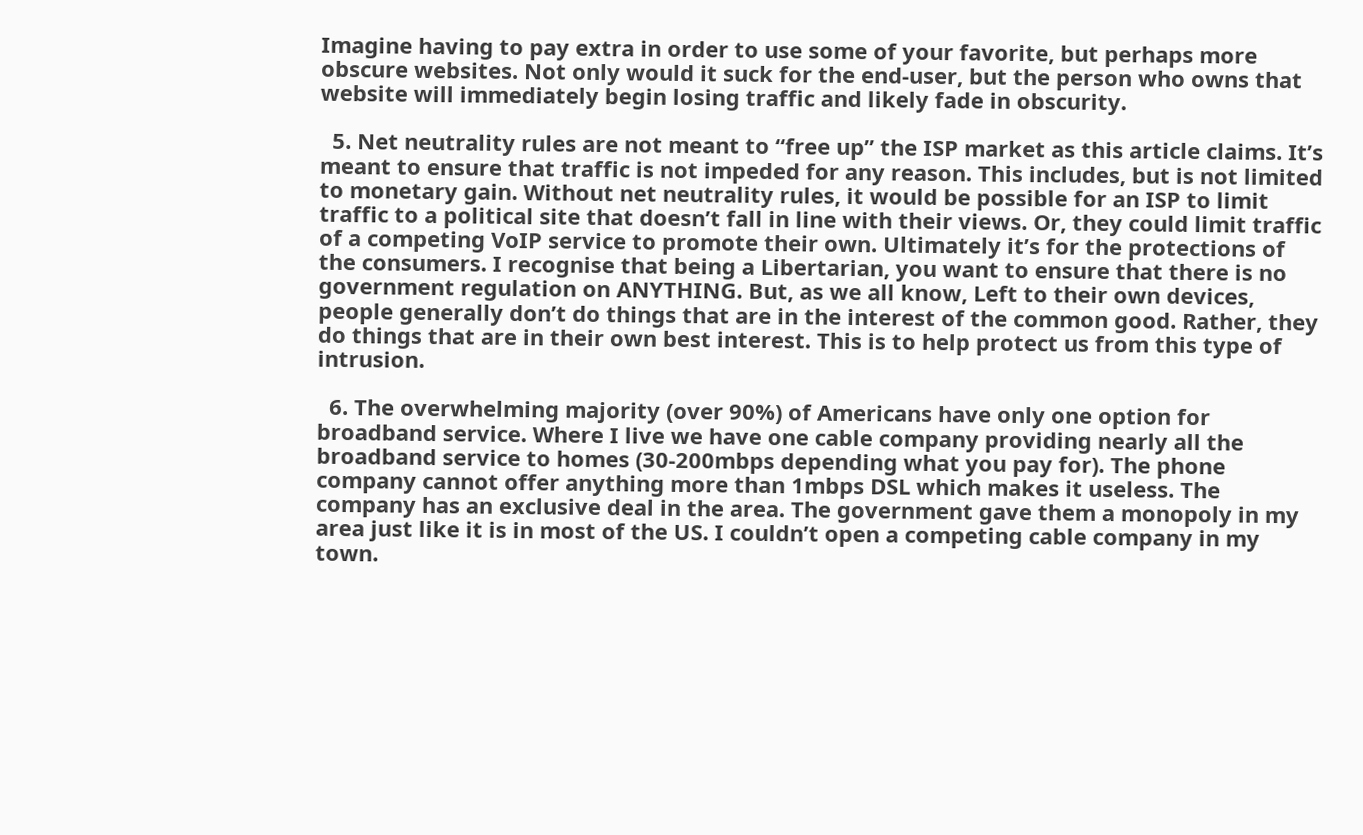Imagine having to pay extra in order to use some of your favorite, but perhaps more obscure websites. Not only would it suck for the end-user, but the person who owns that website will immediately begin losing traffic and likely fade in obscurity.

  5. Net neutrality rules are not meant to “free up” the ISP market as this article claims. It’s meant to ensure that traffic is not impeded for any reason. This includes, but is not limited to monetary gain. Without net neutrality rules, it would be possible for an ISP to limit traffic to a political site that doesn’t fall in line with their views. Or, they could limit traffic of a competing VoIP service to promote their own. Ultimately it’s for the protections of the consumers. I recognise that being a Libertarian, you want to ensure that there is no government regulation on ANYTHING. But, as we all know, Left to their own devices, people generally don’t do things that are in the interest of the common good. Rather, they do things that are in their own best interest. This is to help protect us from this type of intrusion.

  6. The overwhelming majority (over 90%) of Americans have only one option for broadband service. Where I live we have one cable company providing nearly all the broadband service to homes (30-200mbps depending what you pay for). The phone company cannot offer anything more than 1mbps DSL which makes it useless. The company has an exclusive deal in the area. The government gave them a monopoly in my area just like it is in most of the US. I couldn’t open a competing cable company in my town.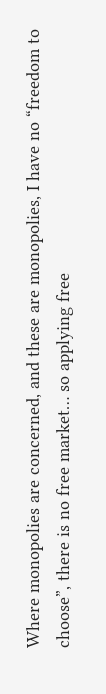Where monopolies are concerned, and these are monopolies, I have no “freedom to choose”, there is no free market… so applying free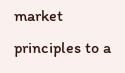market principles to a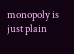monopoly is just plain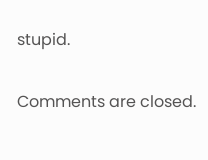stupid.

Comments are closed.